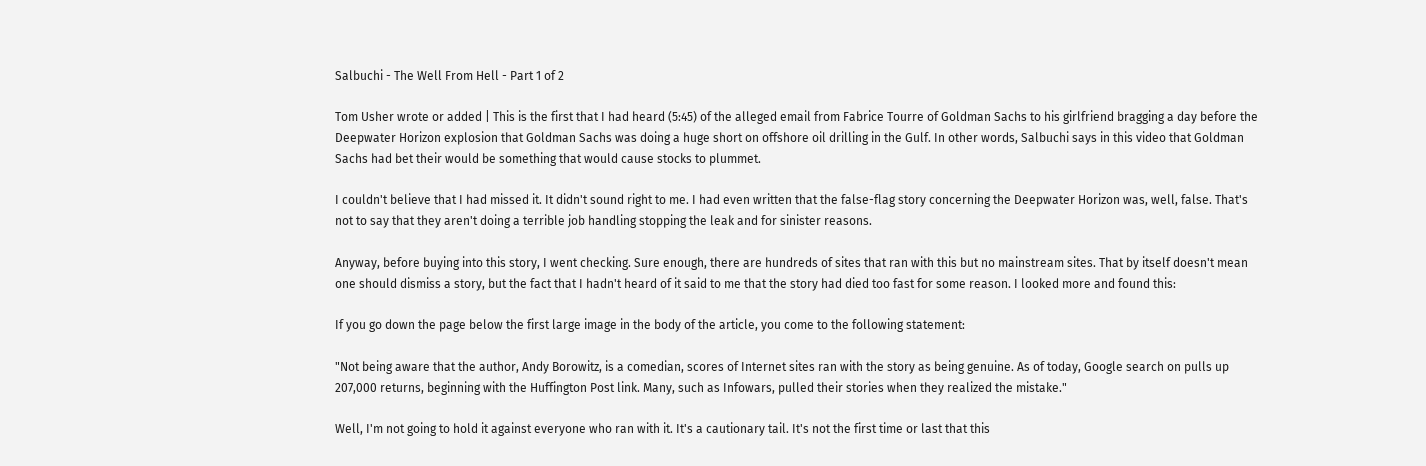Salbuchi - The Well From Hell - Part 1 of 2

Tom Usher wrote or added | This is the first that I had heard (5:45) of the alleged email from Fabrice Tourre of Goldman Sachs to his girlfriend bragging a day before the Deepwater Horizon explosion that Goldman Sachs was doing a huge short on offshore oil drilling in the Gulf. In other words, Salbuchi says in this video that Goldman Sachs had bet their would be something that would cause stocks to plummet.

I couldn't believe that I had missed it. It didn't sound right to me. I had even written that the false-flag story concerning the Deepwater Horizon was, well, false. That's not to say that they aren't doing a terrible job handling stopping the leak and for sinister reasons.

Anyway, before buying into this story, I went checking. Sure enough, there are hundreds of sites that ran with this but no mainstream sites. That by itself doesn't mean one should dismiss a story, but the fact that I hadn't heard of it said to me that the story had died too fast for some reason. I looked more and found this:

If you go down the page below the first large image in the body of the article, you come to the following statement:

"Not being aware that the author, Andy Borowitz, is a comedian, scores of Internet sites ran with the story as being genuine. As of today, Google search on pulls up 207,000 returns, beginning with the Huffington Post link. Many, such as Infowars, pulled their stories when they realized the mistake."

Well, I'm not going to hold it against everyone who ran with it. It's a cautionary tail. It's not the first time or last that this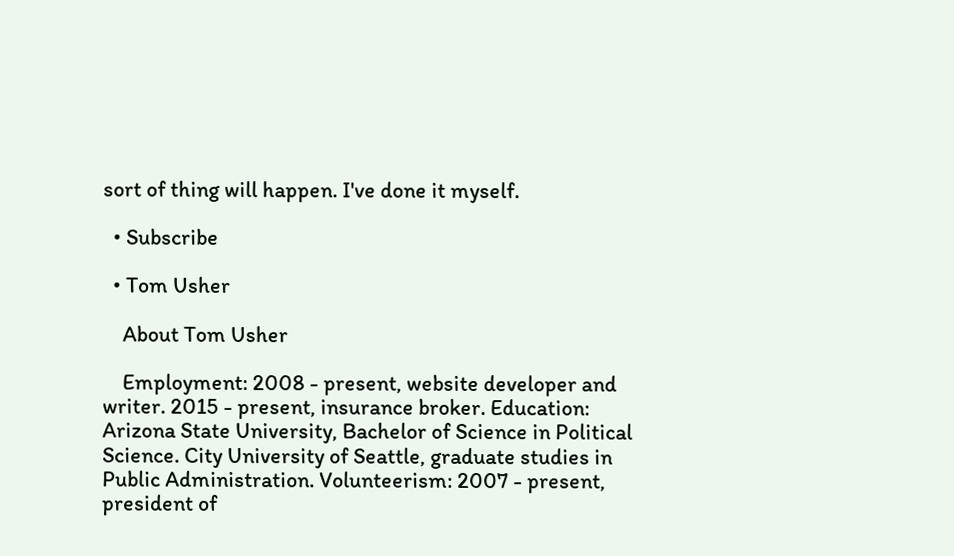sort of thing will happen. I've done it myself.

  • Subscribe

  • Tom Usher

    About Tom Usher

    Employment: 2008 - present, website developer and writer. 2015 - present, insurance broker. Education: Arizona State University, Bachelor of Science in Political Science. City University of Seattle, graduate studies in Public Administration. Volunteerism: 2007 - present, president of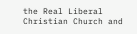the Real Liberal Christian Church and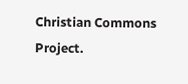Christian Commons Project.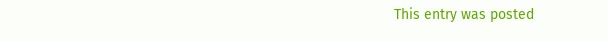This entry was posted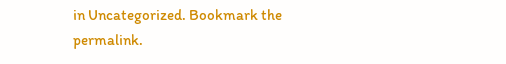in Uncategorized. Bookmark the permalink.